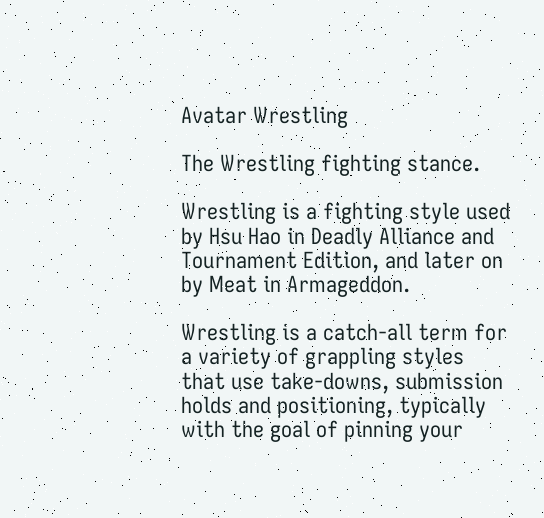Avatar Wrestling

The Wrestling fighting stance.

Wrestling is a fighting style used by Hsu Hao in Deadly Alliance and Tournament Edition, and later on by Meat in Armageddon.

Wrestling is a catch-all term for a variety of grappling styles that use take-downs, submission holds and positioning, typically with the goal of pinning your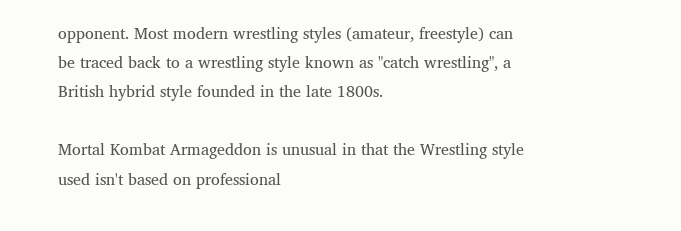opponent. Most modern wrestling styles (amateur, freestyle) can be traced back to a wrestling style known as "catch wrestling", a British hybrid style founded in the late 1800s.

Mortal Kombat Armageddon is unusual in that the Wrestling style used isn't based on professional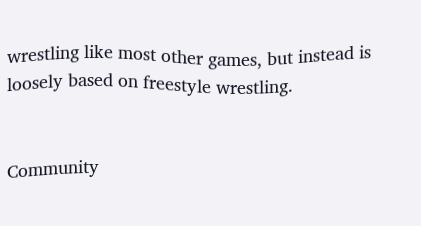wrestling like most other games, but instead is loosely based on freestyle wrestling.


Community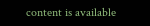content is available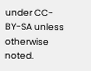under CC-BY-SA unless otherwise noted.